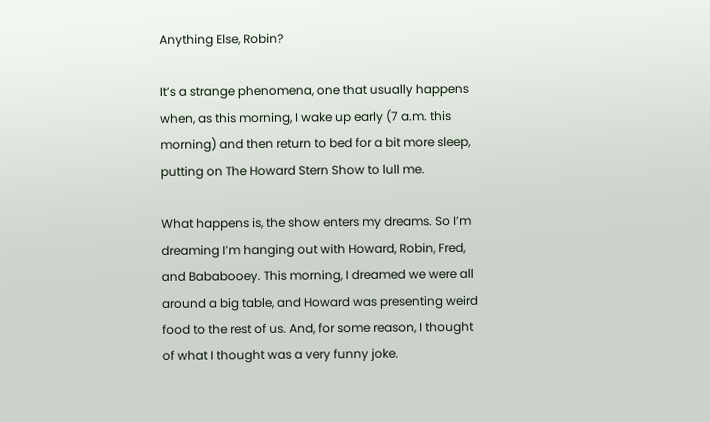Anything Else, Robin?

It’s a strange phenomena, one that usually happens when, as this morning, I wake up early (7 a.m. this morning) and then return to bed for a bit more sleep, putting on The Howard Stern Show to lull me.

What happens is, the show enters my dreams. So I’m dreaming I’m hanging out with Howard, Robin, Fred, and Bababooey. This morning, I dreamed we were all around a big table, and Howard was presenting weird food to the rest of us. And, for some reason, I thought of what I thought was a very funny joke.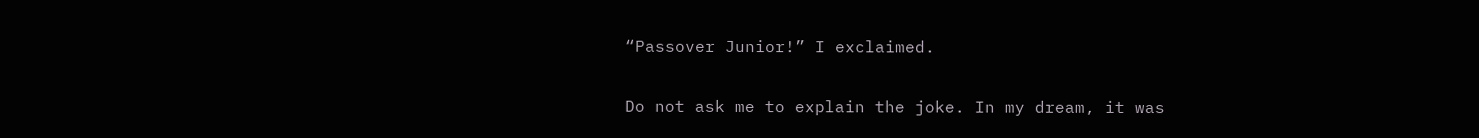“Passover Junior!” I exclaimed.

Do not ask me to explain the joke. In my dream, it was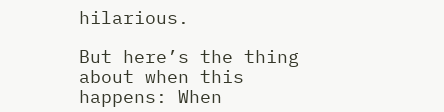hilarious.

But here’s the thing about when this happens: When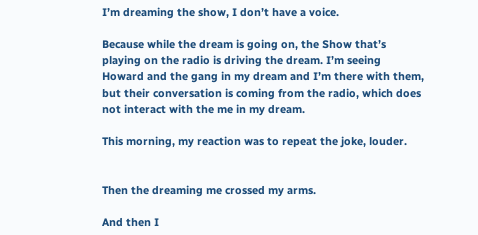I’m dreaming the show, I don’t have a voice.

Because while the dream is going on, the Show that’s playing on the radio is driving the dream. I’m seeing Howard and the gang in my dream and I’m there with them, but their conversation is coming from the radio, which does not interact with the me in my dream.

This morning, my reaction was to repeat the joke, louder.


Then the dreaming me crossed my arms.

And then I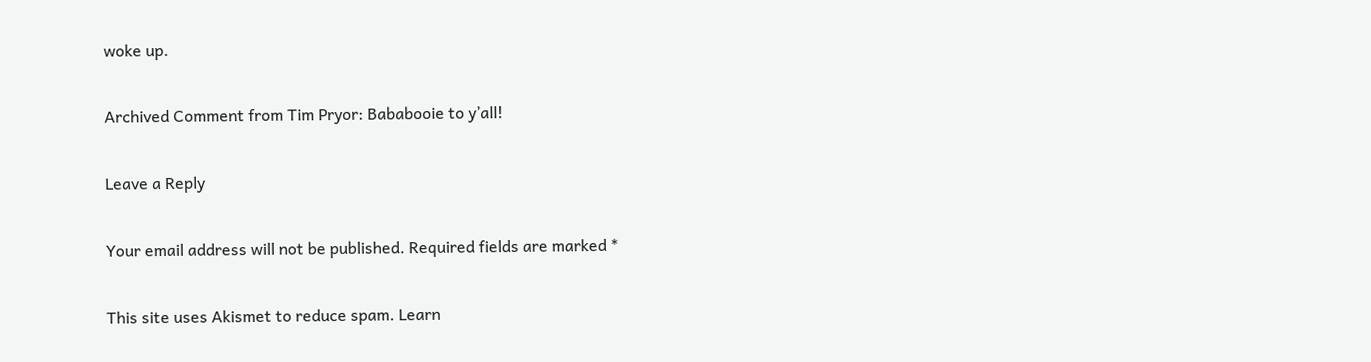woke up.

Archived Comment from Tim Pryor: Bababooie to y’all!

Leave a Reply

Your email address will not be published. Required fields are marked *

This site uses Akismet to reduce spam. Learn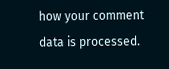how your comment data is processed.